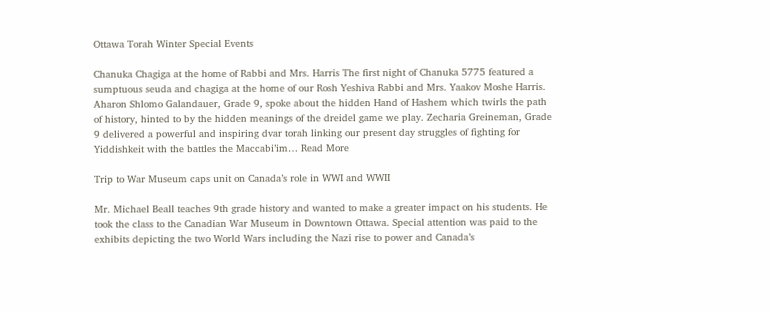Ottawa Torah Winter Special Events

Chanuka Chagiga at the home of Rabbi and Mrs. Harris The first night of Chanuka 5775 featured a sumptuous seuda and chagiga at the home of our Rosh Yeshiva Rabbi and Mrs. Yaakov Moshe Harris. Aharon Shlomo Galandauer, Grade 9, spoke about the hidden Hand of Hashem which twirls the path of history, hinted to by the hidden meanings of the dreidel game we play. Zecharia Greineman, Grade 9 delivered a powerful and inspiring dvar torah linking our present day struggles of fighting for Yiddishkeit with the battles the Maccabi’im… Read More

Trip to War Museum caps unit on Canada’s role in WWI and WWII

Mr. Michael Beall teaches 9th grade history and wanted to make a greater impact on his students. He took the class to the Canadian War Museum in Downtown Ottawa. Special attention was paid to the exhibits depicting the two World Wars including the Nazi rise to power and Canada’s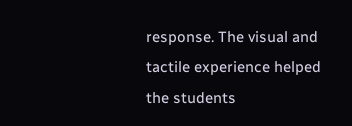response. The visual and tactile experience helped the students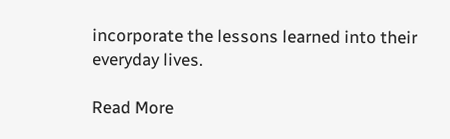incorporate the lessons learned into their everyday lives.

Read More